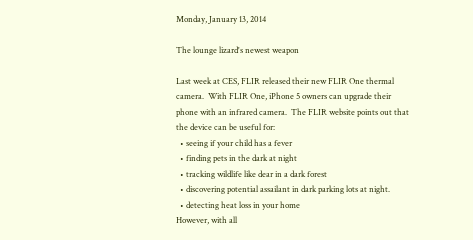Monday, January 13, 2014

The lounge lizard's newest weapon

Last week at CES, FLIR released their new FLIR One thermal camera.  With FLIR One, iPhone 5 owners can upgrade their phone with an infrared camera.  The FLIR website points out that the device can be useful for:
  • seeing if your child has a fever
  • finding pets in the dark at night
  • tracking wildlife like dear in a dark forest
  • discovering potential assailant in dark parking lots at night.
  • detecting heat loss in your home
However, with all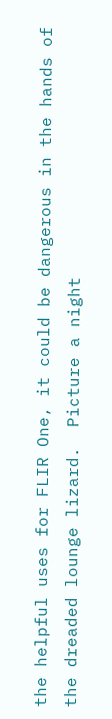the helpful uses for FLIR One, it could be dangerous in the hands of the dreaded lounge lizard.  Picture a night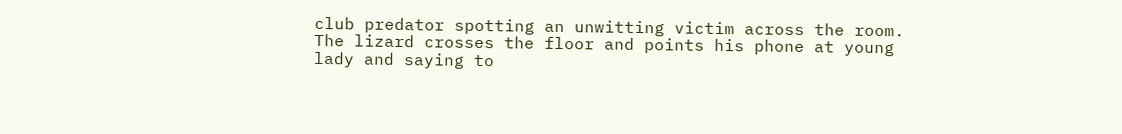club predator spotting an unwitting victim across the room.  The lizard crosses the floor and points his phone at young lady and saying to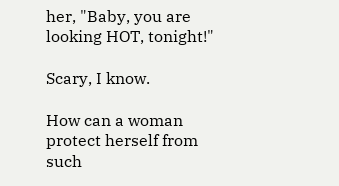her, "Baby, you are looking HOT, tonight!"

Scary, I know.

How can a woman protect herself from such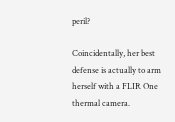peril?

Coincidentally, her best defense is actually to arm herself with a FLIR One thermal camera.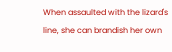When assaulted with the lizard's line, she can brandish her own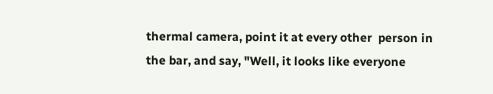thermal camera, point it at every other  person in the bar, and say, "Well, it looks like everyone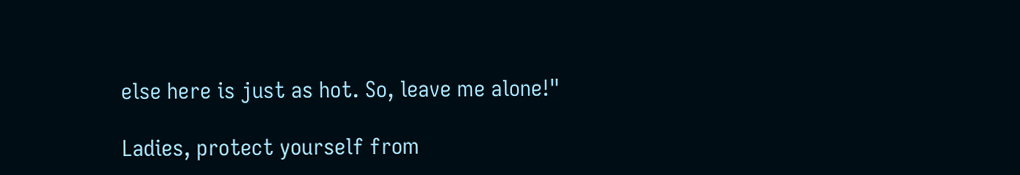else here is just as hot. So, leave me alone!"

Ladies, protect yourself from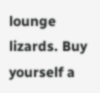lounge lizards. Buy yourself a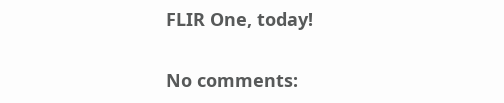FLIR One, today!

No comments: